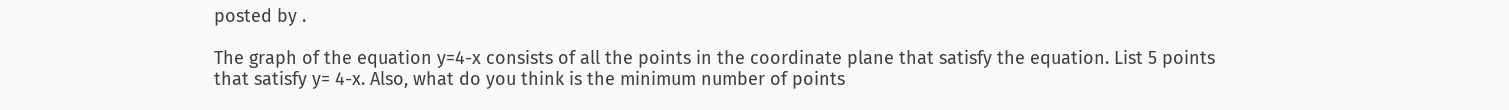posted by .

The graph of the equation y=4-x consists of all the points in the coordinate plane that satisfy the equation. List 5 points that satisfy y= 4-x. Also, what do you think is the minimum number of points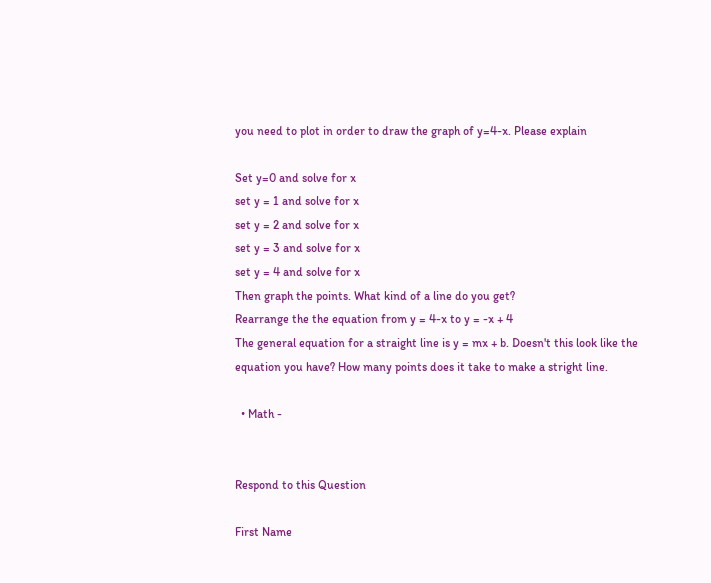you need to plot in order to draw the graph of y=4-x. Please explain

Set y=0 and solve for x
set y = 1 and solve for x
set y = 2 and solve for x
set y = 3 and solve for x
set y = 4 and solve for x
Then graph the points. What kind of a line do you get?
Rearrange the the equation from y = 4-x to y = -x + 4
The general equation for a straight line is y = mx + b. Doesn't this look like the equation you have? How many points does it take to make a stright line.

  • Math -


Respond to this Question

First Name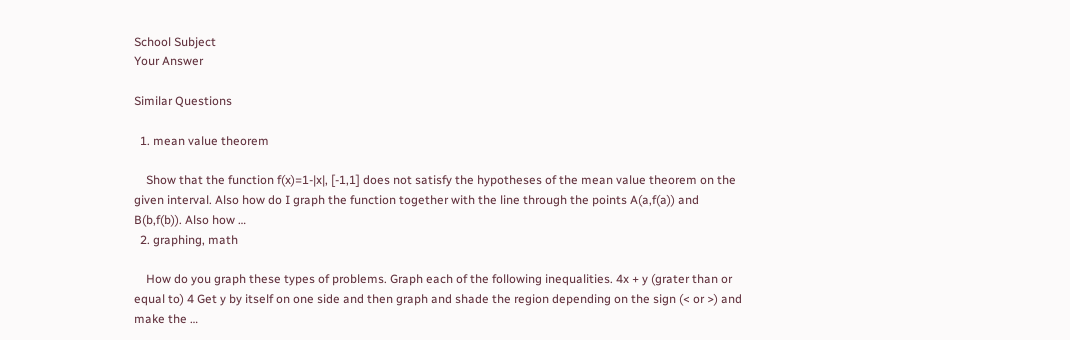School Subject
Your Answer

Similar Questions

  1. mean value theorem

    Show that the function f(x)=1-|x|, [-1,1] does not satisfy the hypotheses of the mean value theorem on the given interval. Also how do I graph the function together with the line through the points A(a,f(a)) and B(b,f(b)). Also how …
  2. graphing, math

    How do you graph these types of problems. Graph each of the following inequalities. 4x + y (grater than or equal to) 4 Get y by itself on one side and then graph and shade the region depending on the sign (< or >) and make the …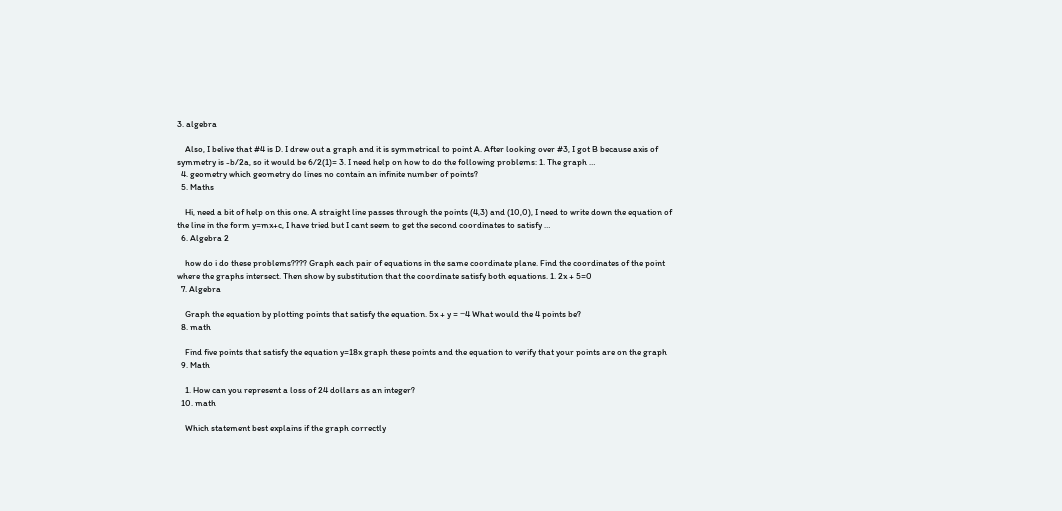3. algebra

    Also, I belive that #4 is D. I drew out a graph and it is symmetrical to point A. After looking over #3, I got B because axis of symmetry is -b/2a, so it would be 6/2(1)= 3. I need help on how to do the following problems: 1. The graph …
  4. geometry which geometry do lines no contain an infinite number of points?
  5. Maths

    Hi, need a bit of help on this one. A straight line passes through the points (4,3) and (10,0), I need to write down the equation of the line in the form y=mx+c, I have tried but I cant seem to get the second coordinates to satisfy …
  6. Algebra 2

    how do i do these problems???? Graph each pair of equations in the same coordinate plane. Find the coordinates of the point where the graphs intersect. Then show by substitution that the coordinate satisfy both equations. 1. 2x + 5=0
  7. Algebra

    Graph the equation by plotting points that satisfy the equation. 5x + y = −4 What would the 4 points be?
  8. math

    Find five points that satisfy the equation y=18x graph these points and the equation to verify that your points are on the graph
  9. Math

    1. How can you represent a loss of 24 dollars as an integer?
  10. math

    Which statement best explains if the graph correctly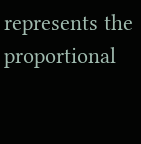represents the proportional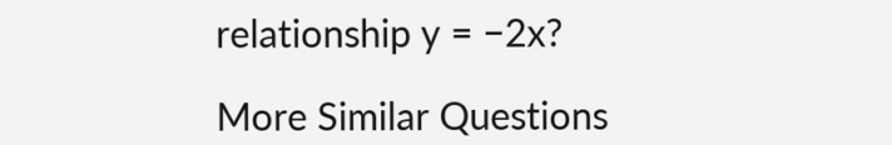relationship y = −2x?

More Similar Questions